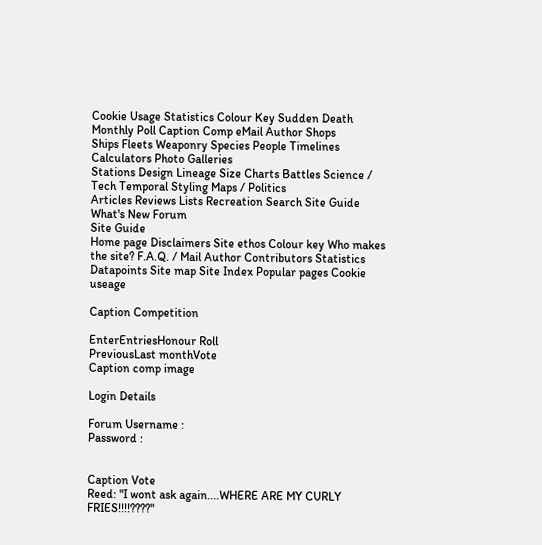Cookie Usage Statistics Colour Key Sudden Death Monthly Poll Caption Comp eMail Author Shops
Ships Fleets Weaponry Species People Timelines Calculators Photo Galleries
Stations Design Lineage Size Charts Battles Science / Tech Temporal Styling Maps / Politics
Articles Reviews Lists Recreation Search Site Guide What's New Forum
Site Guide
Home page Disclaimers Site ethos Colour key Who makes the site? F.A.Q. / Mail Author Contributors Statistics Datapoints Site map Site Index Popular pages Cookie useage

Caption Competition

EnterEntriesHonour Roll
PreviousLast monthVote
Caption comp image

Login Details

Forum Username :
Password :


Caption Vote
Reed: "I wont ask again....WHERE ARE MY CURLY FRIES!!!!????"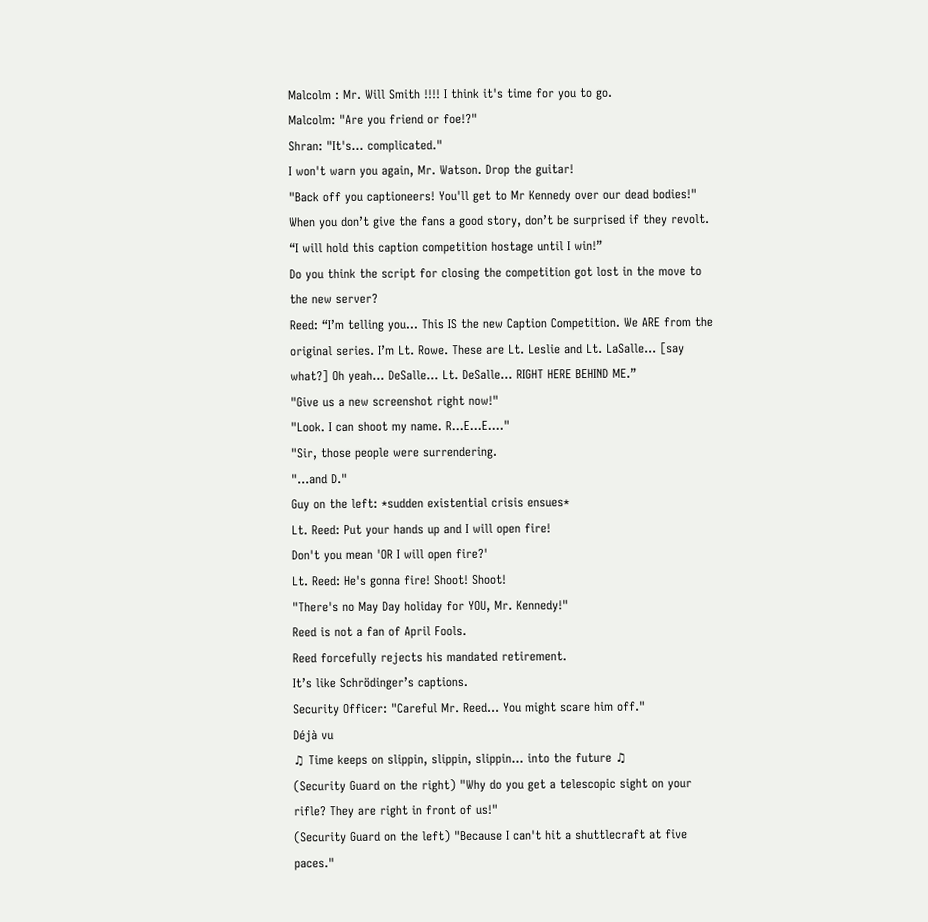Malcolm : Mr. Will Smith !!!! I think it's time for you to go.
Malcolm: "Are you friend or foe!?"
Shran: "It's... complicated."
I won't warn you again, Mr. Watson. Drop the guitar!
"Back off you captioneers! You'll get to Mr Kennedy over our dead bodies!"
When you don’t give the fans a good story, don’t be surprised if they revolt.
“I will hold this caption competition hostage until I win!”
Do you think the script for closing the competition got lost in the move to the new server?
Reed: “I’m telling you… This IS the new Caption Competition. We ARE from the original series. I’m Lt. Rowe. These are Lt. Leslie and Lt. LaSalle… [say what?] Oh yeah… DeSalle… Lt. DeSalle… RIGHT HERE BEHIND ME.”
"Give us a new screenshot right now!"
"Look. I can shoot my name. R...E...E...."
"Sir, those people were surrendering.
"...and D."
Guy on the left: *sudden existential crisis ensues*
Lt. Reed: Put your hands up and I will open fire!
Don't you mean 'OR I will open fire?'
Lt. Reed: He's gonna fire! Shoot! Shoot!
"There's no May Day holiday for YOU, Mr. Kennedy!"
Reed is not a fan of April Fools.
Reed forcefully rejects his mandated retirement.
It’s like Schrödinger’s captions.
Security Officer: "Careful Mr. Reed... You might scare him off."
Déjà vu
♫ Time keeps on slippin, slippin, slippin… into the future ♫
(Security Guard on the right) "Why do you get a telescopic sight on your rifle? They are right in front of us!"
(Security Guard on the left) "Because I can't hit a shuttlecraft at five paces."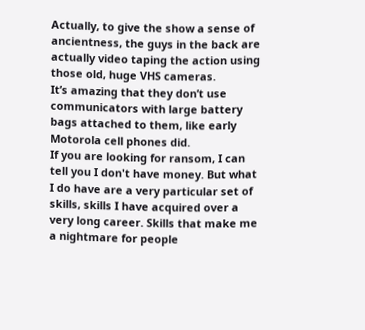Actually, to give the show a sense of ancientness, the guys in the back are actually video taping the action using those old, huge VHS cameras.
It’s amazing that they don’t use communicators with large battery bags attached to them, like early Motorola cell phones did.
If you are looking for ransom, I can tell you I don't have money. But what I do have are a very particular set of skills, skills I have acquired over a very long career. Skills that make me a nightmare for people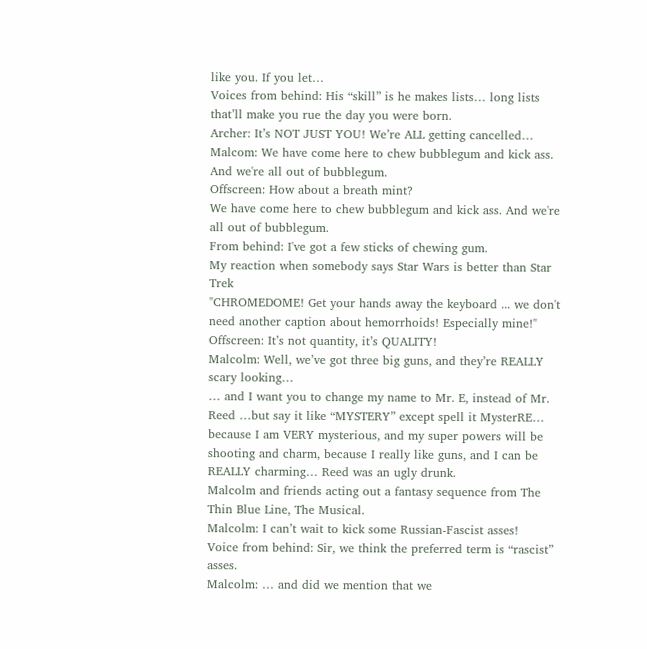like you. If you let…
Voices from behind: His “skill” is he makes lists… long lists that’ll make you rue the day you were born.
Archer: It’s NOT JUST YOU! We’re ALL getting cancelled…
Malcom: We have come here to chew bubblegum and kick ass. And we're all out of bubblegum.
Offscreen: How about a breath mint?
We have come here to chew bubblegum and kick ass. And we're all out of bubblegum.
From behind: I've got a few sticks of chewing gum.
My reaction when somebody says Star Wars is better than Star Trek
"CHROMEDOME! Get your hands away the keyboard ... we don't need another caption about hemorrhoids! Especially mine!"
Offscreen: It’s not quantity, it’s QUALITY!
Malcolm: Well, we’ve got three big guns, and they’re REALLY scary looking…
… and I want you to change my name to Mr. E, instead of Mr. Reed …but say it like “MYSTERY” except spell it MysterRE… because I am VERY mysterious, and my super powers will be shooting and charm, because I really like guns, and I can be REALLY charming… Reed was an ugly drunk.
Malcolm and friends acting out a fantasy sequence from The Thin Blue Line, The Musical.
Malcolm: I can’t wait to kick some Russian-Fascist asses!
Voice from behind: Sir, we think the preferred term is “rascist” asses.
Malcolm: … and did we mention that we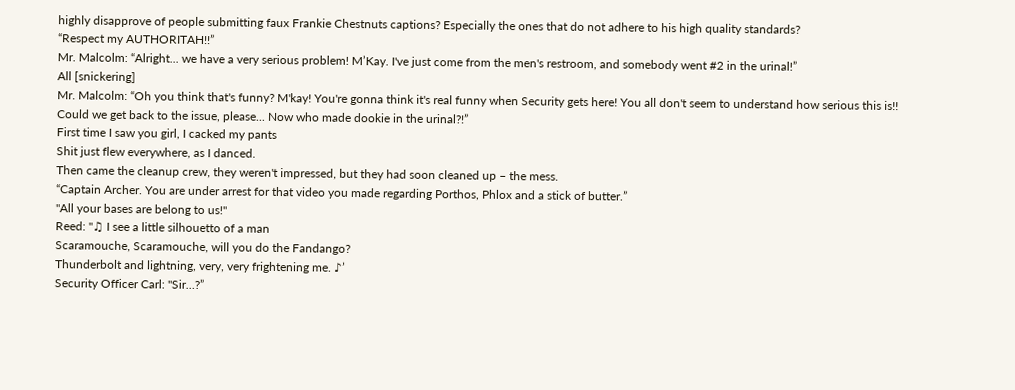highly disapprove of people submitting faux Frankie Chestnuts captions? Especially the ones that do not adhere to his high quality standards?
“Respect my AUTHORITAH!!”
Mr. Malcolm: “Alright... we have a very serious problem! M’Kay. I've just come from the men's restroom, and somebody went #2 in the urinal!”
All [snickering]
Mr. Malcolm: “Oh you think that's funny? M'kay! You're gonna think it's real funny when Security gets here! You all don't seem to understand how serious this is!! Could we get back to the issue, please... Now who made dookie in the urinal?!”
First time I saw you girl, I cacked my pants
Shit just flew everywhere, as I danced.
Then came the cleanup crew, they weren't impressed, but they had soon cleaned up – the mess.
“Captain Archer. You are under arrest for that video you made regarding Porthos, Phlox and a stick of butter.”
"All your bases are belong to us!"
Reed: "♫ I see a little silhouetto of a man
Scaramouche, Scaramouche, will you do the Fandango?
Thunderbolt and lightning, very, very frightening me. ♪’
Security Officer Carl: "Sir…?”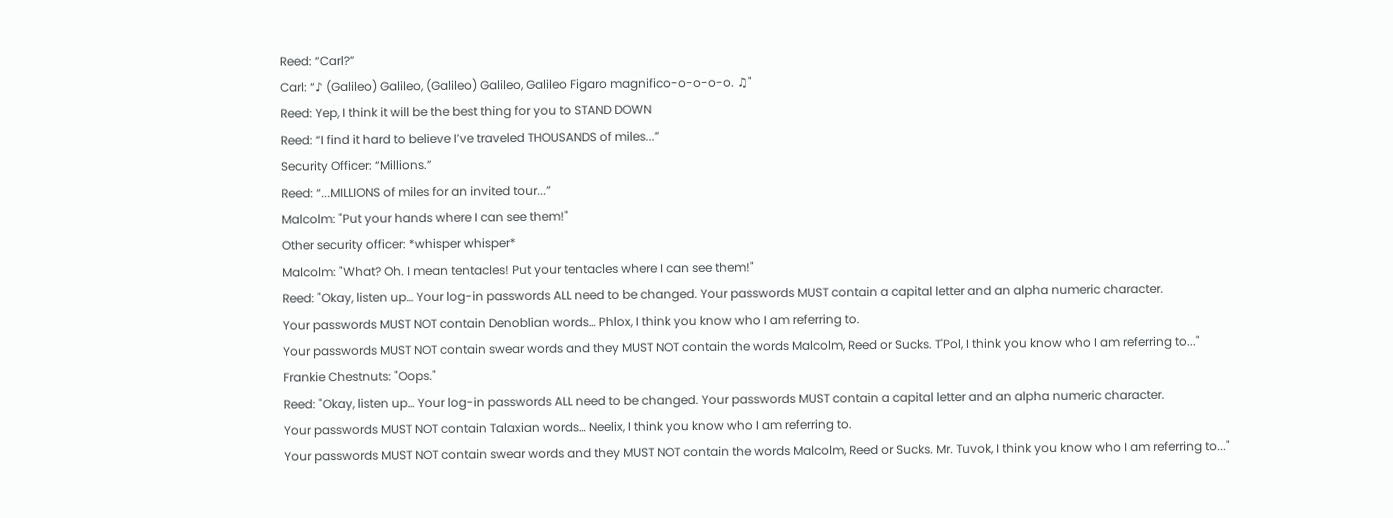Reed: “Carl?”
Carl: “♪ (Galileo) Galileo, (Galileo) Galileo, Galileo Figaro magnifico-o-o-o-o. ♫"
Reed: Yep, I think it will be the best thing for you to STAND DOWN
Reed: “I find it hard to believe I’ve traveled THOUSANDS of miles...”
Security Officer: “Millions.”
Reed: “...MILLIONS of miles for an invited tour...”
Malcolm: "Put your hands where I can see them!"
Other security officer: *whisper whisper*
Malcolm: "What? Oh. I mean tentacles! Put your tentacles where I can see them!"
Reed: "Okay, listen up… Your log-in passwords ALL need to be changed. Your passwords MUST contain a capital letter and an alpha numeric character.
Your passwords MUST NOT contain Denoblian words… Phlox, I think you know who I am referring to.
Your passwords MUST NOT contain swear words and they MUST NOT contain the words Malcolm, Reed or Sucks. T'Pol, I think you know who I am referring to..."
Frankie Chestnuts: "Oops."
Reed: "Okay, listen up… Your log-in passwords ALL need to be changed. Your passwords MUST contain a capital letter and an alpha numeric character.
Your passwords MUST NOT contain Talaxian words… Neelix, I think you know who I am referring to.
Your passwords MUST NOT contain swear words and they MUST NOT contain the words Malcolm, Reed or Sucks. Mr. Tuvok, I think you know who I am referring to..."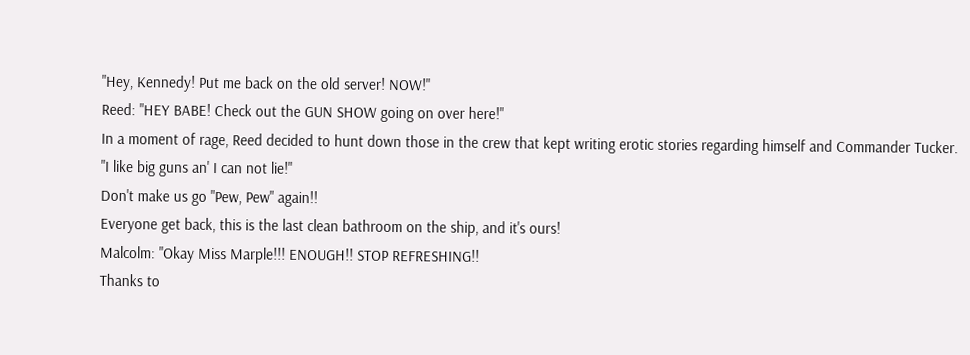"Hey, Kennedy! Put me back on the old server! NOW!"
Reed: "HEY BABE! Check out the GUN SHOW going on over here!"
In a moment of rage, Reed decided to hunt down those in the crew that kept writing erotic stories regarding himself and Commander Tucker.
"I like big guns an' I can not lie!"
Don't make us go "Pew, Pew" again!!
Everyone get back, this is the last clean bathroom on the ship, and it's ours!
Malcolm: "Okay Miss Marple!!! ENOUGH!! STOP REFRESHING!!
Thanks to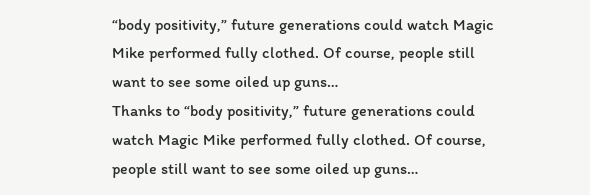“body positivity,” future generations could watch Magic Mike performed fully clothed. Of course, people still want to see some oiled up guns…
Thanks to “body positivity,” future generations could watch Magic Mike performed fully clothed. Of course, people still want to see some oiled up guns…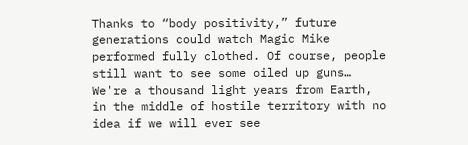Thanks to “body positivity,” future generations could watch Magic Mike performed fully clothed. Of course, people still want to see some oiled up guns…
We're a thousand light years from Earth, in the middle of hostile territory with no idea if we will ever see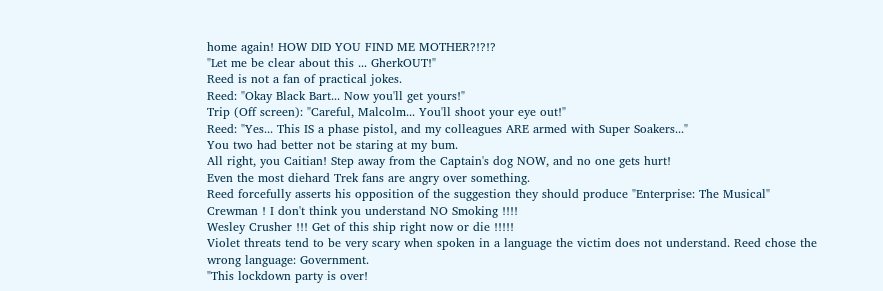home again! HOW DID YOU FIND ME MOTHER?!?!?
"Let me be clear about this ... GherkOUT!"
Reed is not a fan of practical jokes.
Reed: "Okay Black Bart... Now you'll get yours!"
Trip (Off screen): "Careful, Malcolm... You'll shoot your eye out!"
Reed: "Yes... This IS a phase pistol, and my colleagues ARE armed with Super Soakers..."
You two had better not be staring at my bum.
All right, you Caitian! Step away from the Captain's dog NOW, and no one gets hurt!
Even the most diehard Trek fans are angry over something.
Reed forcefully asserts his opposition of the suggestion they should produce "Enterprise: The Musical"
Crewman ! I don't think you understand NO Smoking !!!!
Wesley Crusher !!! Get of this ship right now or die !!!!!
Violet threats tend to be very scary when spoken in a language the victim does not understand. Reed chose the wrong language: Government.
"This lockdown party is over!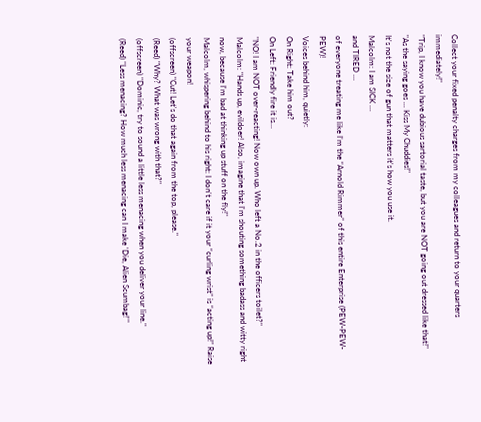Collect your fixed penalty charges from my colleagues and return to your quarters immediately!"
"Trip, I know you have dubious sartorial taste, but you are NOT going out dressed like that!"
"As the saying goes ... Kiss My Chuddies!"
It's not the size of gun that matters it's how you use it.
Malcolm: I am SICK …
and TIRED …
of everyone treating me like I’m the “Arnold Rimmer” of this entire Enterprise (PEW-PEW-PEW)!
Voices behind him, quietly:
On Right: Take him out?
On Left: Friendly fire it is…
"NO! I am NOT over-reacting! Now own up. Who left a No.2 in the officers toilet?"
Malcolm: "Hands up, evildoer! Also, imagine that I'm shouting something badass and witty right now, because I'm bad at thinking up stuff on the fly!"
Malcolm, whispering behind to his right: I don’t care if it your “curling wrist” is “acting up!” Raise your weapon!
(offscreen) "Cut! Let's do that again from the top, please."
(Reed) "Why? What was wrong with that?"
(offscreen) "Dominic, try to sound a little less menacing when you deliver your line."
(Reed) "Less menacing? How much less menacing can I make 'Die, Alien Scumbag!'"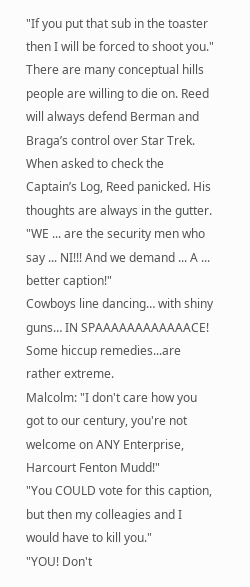"If you put that sub in the toaster then I will be forced to shoot you."
There are many conceptual hills people are willing to die on. Reed will always defend Berman and Braga’s control over Star Trek.
When asked to check the Captain’s Log, Reed panicked. His thoughts are always in the gutter.
"WE ... are the security men who say ... NI!!! And we demand ... A ... better caption!"
Cowboys line dancing… with shiny guns… IN SPAAAAAAAAAAAACE!
Some hiccup remedies...are rather extreme.
Malcolm: "I don't care how you got to our century, you're not welcome on ANY Enterprise, Harcourt Fenton Mudd!"
"You COULD vote for this caption, but then my colleagies and I would have to kill you."
"YOU! Don't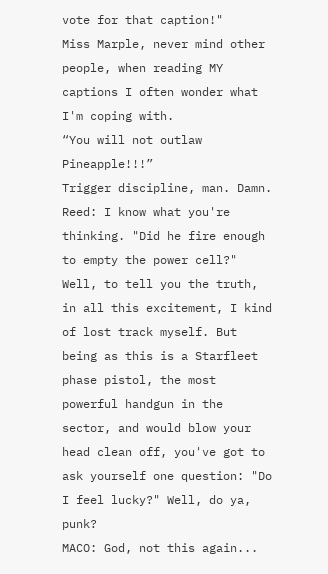vote for that caption!"
Miss Marple, never mind other people, when reading MY captions I often wonder what I'm coping with.
“You will not outlaw Pineapple!!!”
Trigger discipline, man. Damn.
Reed: I know what you're thinking. "Did he fire enough to empty the power cell?" Well, to tell you the truth, in all this excitement, I kind of lost track myself. But being as this is a Starfleet phase pistol, the most powerful handgun in the sector, and would blow your head clean off, you've got to ask yourself one question: "Do I feel lucky?" Well, do ya, punk?
MACO: God, not this again...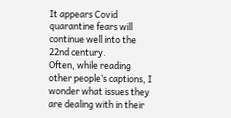It appears Covid quarantine fears will continue well into the 22nd century.
Often, while reading other people’s captions, I wonder what issues they are dealing with in their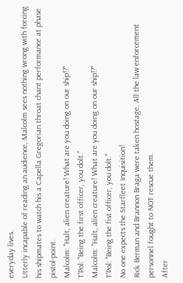everyday lives.
Utterly incapable of reading an audience, Malcolm sees nothing wrong with forcing his shipmates to watch his a Capella Gregorian throat chant performance at phase pistol-point.
Malcolm: "Halt, alien creature! What are you doing on our ship!?"
T'Pol: "Being the first officer, you dolt."
Malcolm: "Halt, alien creature! What are you doing on our ship!?"
T'Pol: "Being the fist officer, you dolt."
No one expects the Starfleet Inquisition!
Rick Berman and Brannon Braga were taken hostage. All the law enforcement personnel fought to NOT rescue them.
After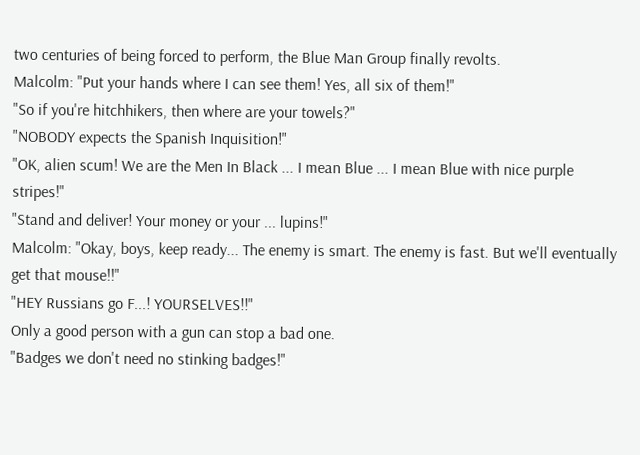two centuries of being forced to perform, the Blue Man Group finally revolts.
Malcolm: "Put your hands where I can see them! Yes, all six of them!"
"So if you're hitchhikers, then where are your towels?"
"NOBODY expects the Spanish Inquisition!"
"OK, alien scum! We are the Men In Black ... I mean Blue ... I mean Blue with nice purple stripes!"
"Stand and deliver! Your money or your ... lupins!"
Malcolm: "Okay, boys, keep ready... The enemy is smart. The enemy is fast. But we'll eventually get that mouse!!"
"HEY Russians go F...! YOURSELVES!!"
Only a good person with a gun can stop a bad one.
"Badges we don't need no stinking badges!"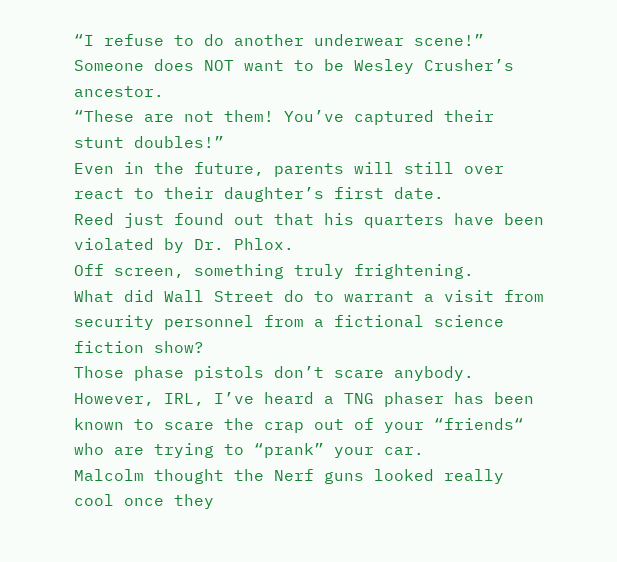“I refuse to do another underwear scene!”
Someone does NOT want to be Wesley Crusher’s ancestor.
“These are not them! You’ve captured their stunt doubles!”
Even in the future, parents will still over react to their daughter’s first date.
Reed just found out that his quarters have been violated by Dr. Phlox.
Off screen, something truly frightening.
What did Wall Street do to warrant a visit from security personnel from a fictional science fiction show?
Those phase pistols don’t scare anybody. However, IRL, I’ve heard a TNG phaser has been known to scare the crap out of your “friends“ who are trying to “prank” your car.
Malcolm thought the Nerf guns looked really cool once they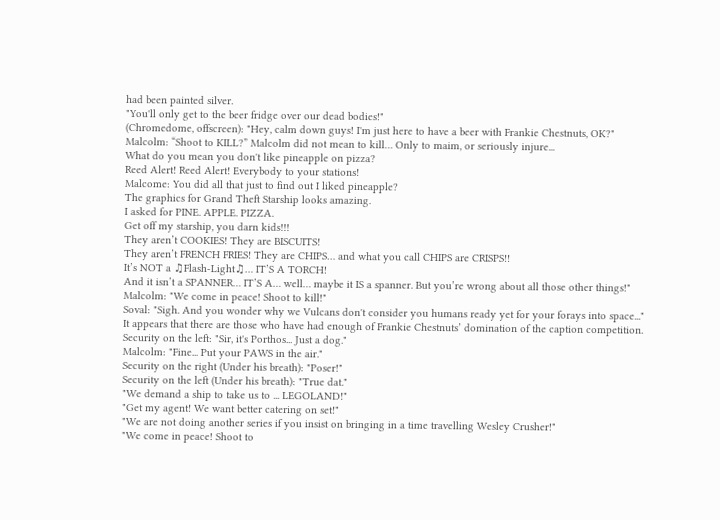had been painted silver.
"You'll only get to the beer fridge over our dead bodies!"
(Chromedome, offscreen): "Hey, calm down guys! I'm just here to have a beer with Frankie Chestnuts, OK?"
Malcolm: “Shoot to KILL?” Malcolm did not mean to kill… Only to maim, or seriously injure...
What do you mean you don't like pineapple on pizza?
Reed Alert! Reed Alert! Everybody to your stations!
Malcome: You did all that just to find out I liked pineapple?
The graphics for Grand Theft Starship looks amazing.
I asked for PINE. APPLE. PIZZA.
Get off my starship, you darn kids!!!
They aren’t COOKIES! They are BISCUITS!
They aren’t FRENCH FRIES! They are CHIPS… and what you call CHIPS are CRISPS!!
It’s NOT a ♫Flash-Light♫… IT’S A TORCH!
And it isn’t a SPANNER… IT’S A… well… maybe it IS a spanner. But you’re wrong about all those other things!"
Malcolm: "We come in peace! Shoot to kill!"
Soval: "Sigh. And you wonder why we Vulcans don't consider you humans ready yet for your forays into space..."
It appears that there are those who have had enough of Frankie Chestnuts’ domination of the caption competition.
Security on the left: "Sir, it's Porthos... Just a dog."
Malcolm: "Fine... Put your PAWS in the air."
Security on the right (Under his breath): "Poser!"
Security on the left (Under his breath): "True dat."
"We demand a ship to take us to ... LEGOLAND!"
"Get my agent! We want better catering on set!"
"We are not doing another series if you insist on bringing in a time travelling Wesley Crusher!"
"We come in peace! Shoot to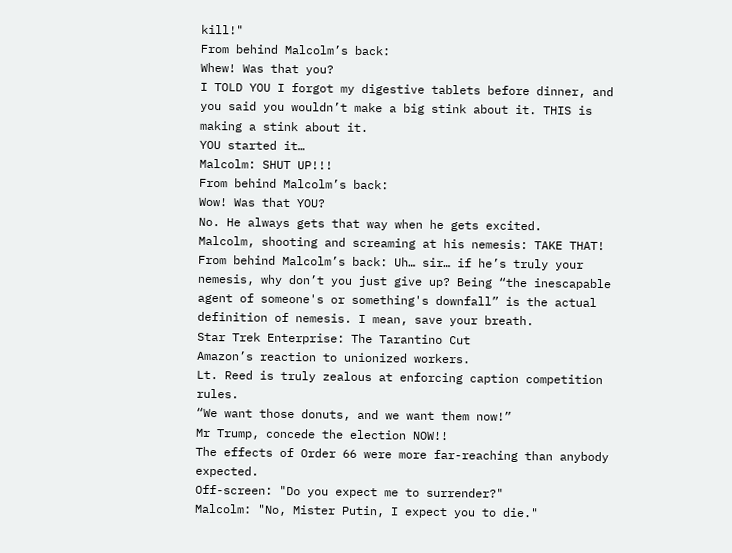kill!"
From behind Malcolm’s back:
Whew! Was that you?
I TOLD YOU I forgot my digestive tablets before dinner, and you said you wouldn’t make a big stink about it. THIS is making a stink about it.
YOU started it…
Malcolm: SHUT UP!!!
From behind Malcolm’s back:
Wow! Was that YOU?
No. He always gets that way when he gets excited.
Malcolm, shooting and screaming at his nemesis: TAKE THAT!
From behind Malcolm’s back: Uh… sir… if he’s truly your nemesis, why don’t you just give up? Being “the inescapable agent of someone's or something's downfall” is the actual definition of nemesis. I mean, save your breath.
Star Trek Enterprise: The Tarantino Cut
Amazon’s reaction to unionized workers.
Lt. Reed is truly zealous at enforcing caption competition rules.
“We want those donuts, and we want them now!”
Mr Trump, concede the election NOW!!
The effects of Order 66 were more far-reaching than anybody expected.
Off-screen: "Do you expect me to surrender?"
Malcolm: "No, Mister Putin, I expect you to die."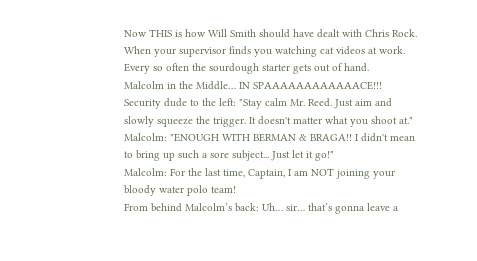Now THIS is how Will Smith should have dealt with Chris Rock.
When your supervisor finds you watching cat videos at work.
Every so often the sourdough starter gets out of hand.
Malcolm in the Middle… IN SPAAAAAAAAAAAACE!!!
Security dude to the left: "Stay calm Mr. Reed. Just aim and slowly squeeze the trigger. It doesn't matter what you shoot at."
Malcolm: "ENOUGH WITH BERMAN & BRAGA!! I didn't mean to bring up such a sore subject... Just let it go!"
Malcolm: For the last time, Captain, I am NOT joining your bloody water polo team!
From behind Malcolm’s back: Uh… sir… that’s gonna leave a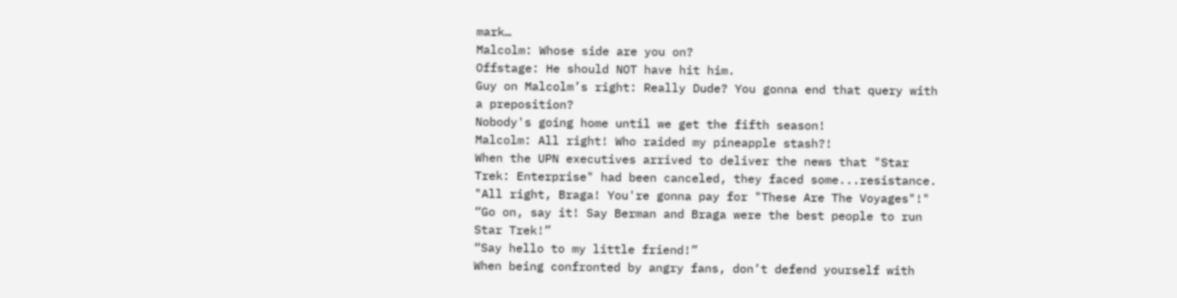mark…
Malcolm: Whose side are you on?
Offstage: He should NOT have hit him.
Guy on Malcolm’s right: Really Dude? You gonna end that query with a preposition?
Nobody's going home until we get the fifth season!
Malcolm: All right! Who raided my pineapple stash?!
When the UPN executives arrived to deliver the news that "Star Trek: Enterprise" had been canceled, they faced some...resistance.
"All right, Braga! You're gonna pay for "These Are The Voyages"!"
“Go on, say it! Say Berman and Braga were the best people to run Star Trek!”
“Say hello to my little friend!”
When being confronted by angry fans, don’t defend yourself with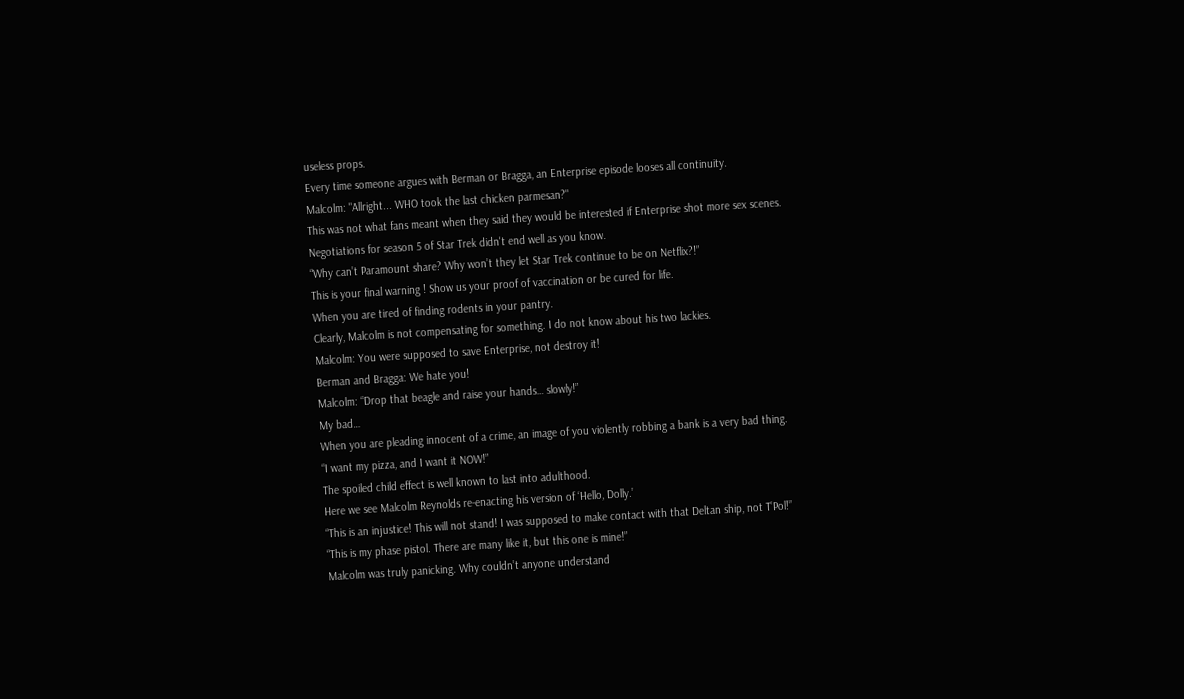useless props.
Every time someone argues with Berman or Bragga, an Enterprise episode looses all continuity.
Malcolm: "Allright... WHO took the last chicken parmesan?"
This was not what fans meant when they said they would be interested if Enterprise shot more sex scenes.
Negotiations for season 5 of Star Trek didn't end well as you know.
“Why can’t Paramount share? Why won’t they let Star Trek continue to be on Netflix?!”
This is your final warning ! Show us your proof of vaccination or be cured for life.
When you are tired of finding rodents in your pantry.
Clearly, Malcolm is not compensating for something. I do not know about his two lackies.
Malcolm: You were supposed to save Enterprise, not destroy it!
Berman and Bragga: We hate you!
Malcolm: “Drop that beagle and raise your hands… slowly!”
My bad…
When you are pleading innocent of a crime, an image of you violently robbing a bank is a very bad thing.
“I want my pizza, and I want it NOW!”
The spoiled child effect is well known to last into adulthood.
Here we see Malcolm Reynolds re-enacting his version of ‘Hello, Dolly.’
“This is an injustice! This will not stand! I was supposed to make contact with that Deltan ship, not T’Pol!”
“This is my phase pistol. There are many like it, but this one is mine!”
Malcolm was truly panicking. Why couldn’t anyone understand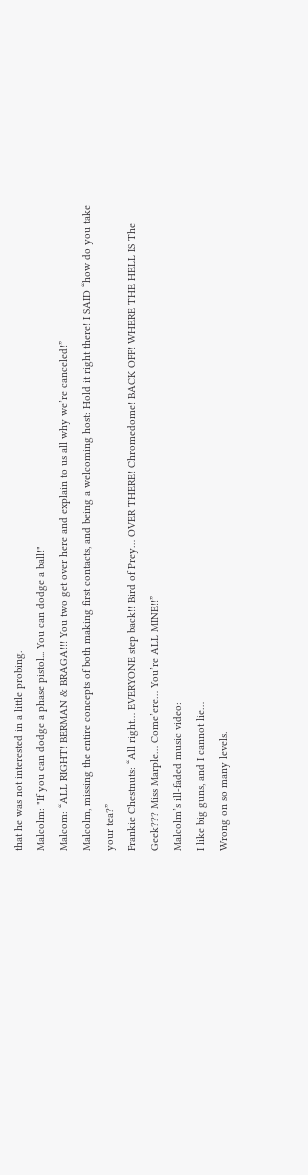that he was not interested in a little probing.
Malcolm: "If you can dodge a phase pistol... You can dodge a ball!"
Malcom: “ALL RIGHT! BERMAN & BRAGA!!! You two get over here and explain to us all why we’re canceled!”
Malcolm, missing the entire concepts of both making first contacts, and being a welcoming host: Hold it right there! I SAID “how do you take your tea?”
Frankie Chestnuts: “All right… EVERYONE step back!! Bird of Prey… OVER THERE! Chromedome! BACK OFF! WHERE THE HELL IS The Geek??? Miss Marple… Come’ere… You’re ALL MINE!!”
Malcolm’s ill-faded music video:
I like big guns, and I cannot lie…
Wrong on so many levels.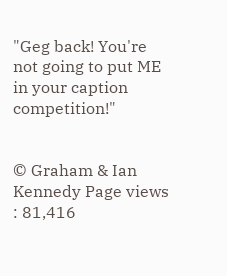"Geg back! You're not going to put ME in your caption competition!"


© Graham & Ian Kennedy Page views : 81,416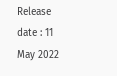Release date : 11 May 2022